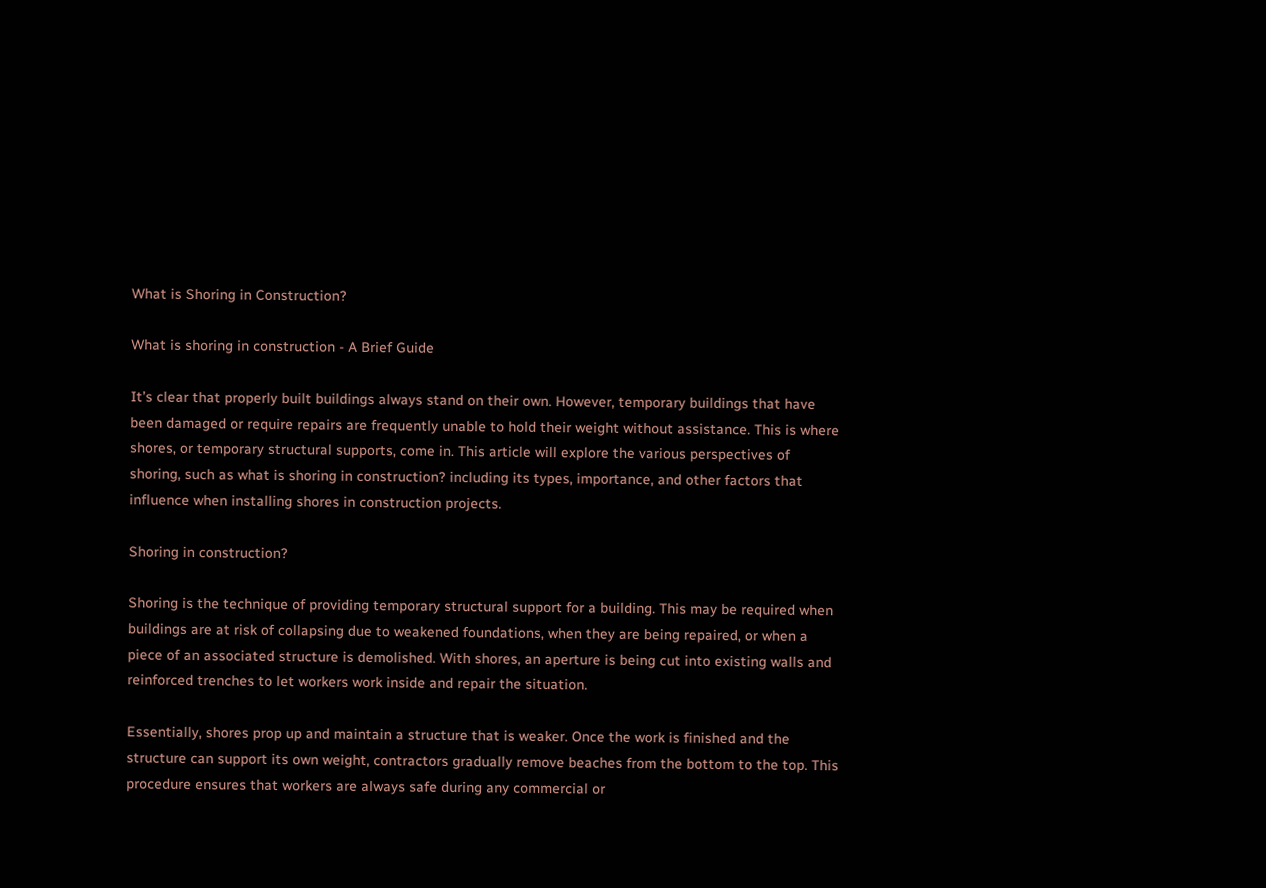What is Shoring in Construction?

What is shoring in construction - A Brief Guide

It’s clear that properly built buildings always stand on their own. However, temporary buildings that have been damaged or require repairs are frequently unable to hold their weight without assistance. This is where shores, or temporary structural supports, come in. This article will explore the various perspectives of shoring, such as what is shoring in construction? including its types, importance, and other factors that influence when installing shores in construction projects.

Shoring in construction?

Shoring is the technique of providing temporary structural support for a building. This may be required when buildings are at risk of collapsing due to weakened foundations, when they are being repaired, or when a piece of an associated structure is demolished. With shores, an aperture is being cut into existing walls and reinforced trenches to let workers work inside and repair the situation.

Essentially, shores prop up and maintain a structure that is weaker. Once the work is finished and the structure can support its own weight, contractors gradually remove beaches from the bottom to the top. This procedure ensures that workers are always safe during any commercial or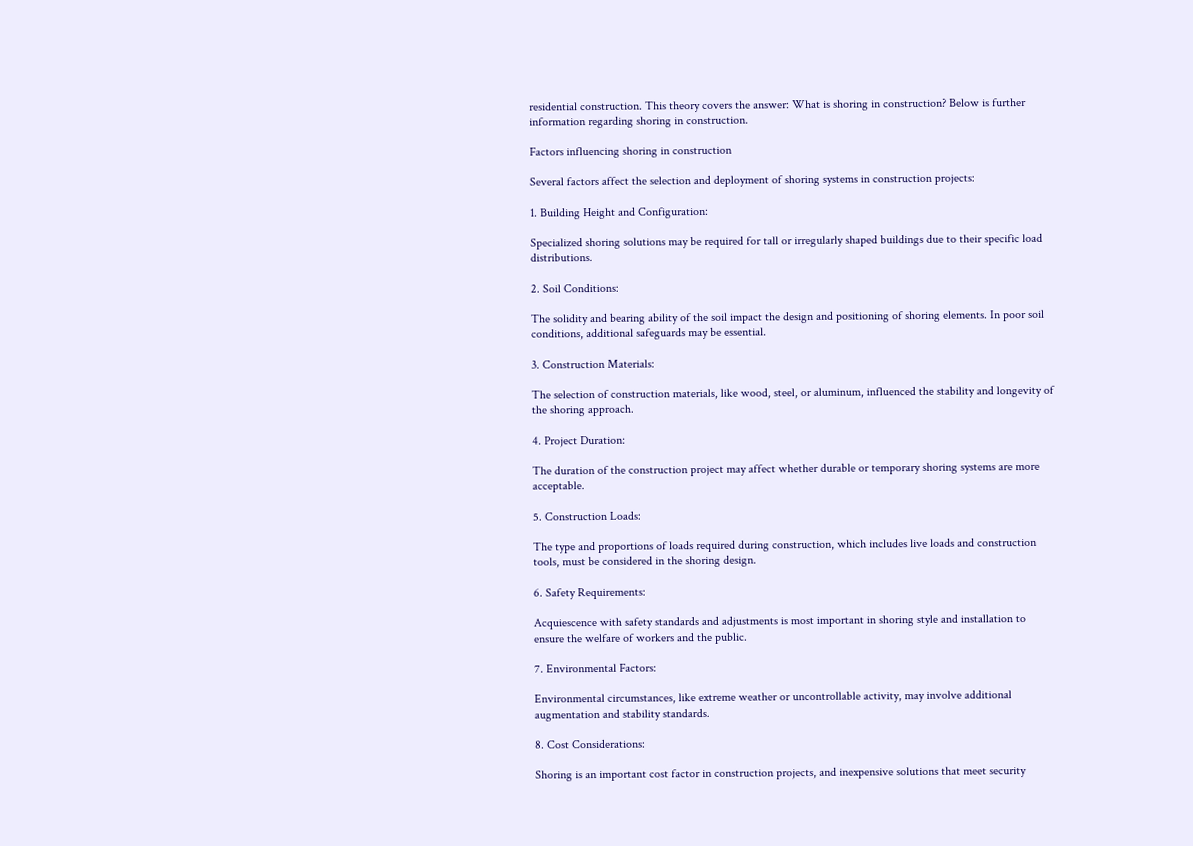residential construction. This theory covers the answer: What is shoring in construction? Below is further information regarding shoring in construction.

Factors influencing shoring in construction

Several factors affect the selection and deployment of shoring systems in construction projects:

1. Building Height and Configuration:

Specialized shoring solutions may be required for tall or irregularly shaped buildings due to their specific load distributions.

2. Soil Conditions:

The solidity and bearing ability of the soil impact the design and positioning of shoring elements. In poor soil conditions, additional safeguards may be essential.

3. Construction Materials:

The selection of construction materials, like wood, steel, or aluminum, influenced the stability and longevity of the shoring approach.

4. Project Duration:

The duration of the construction project may affect whether durable or temporary shoring systems are more acceptable.

5. Construction Loads:

The type and proportions of loads required during construction, which includes live loads and construction tools, must be considered in the shoring design.

6. Safety Requirements:

Acquiescence with safety standards and adjustments is most important in shoring style and installation to ensure the welfare of workers and the public.

7. Environmental Factors:

Environmental circumstances, like extreme weather or uncontrollable activity, may involve additional augmentation and stability standards.

8. Cost Considerations:

Shoring is an important cost factor in construction projects, and inexpensive solutions that meet security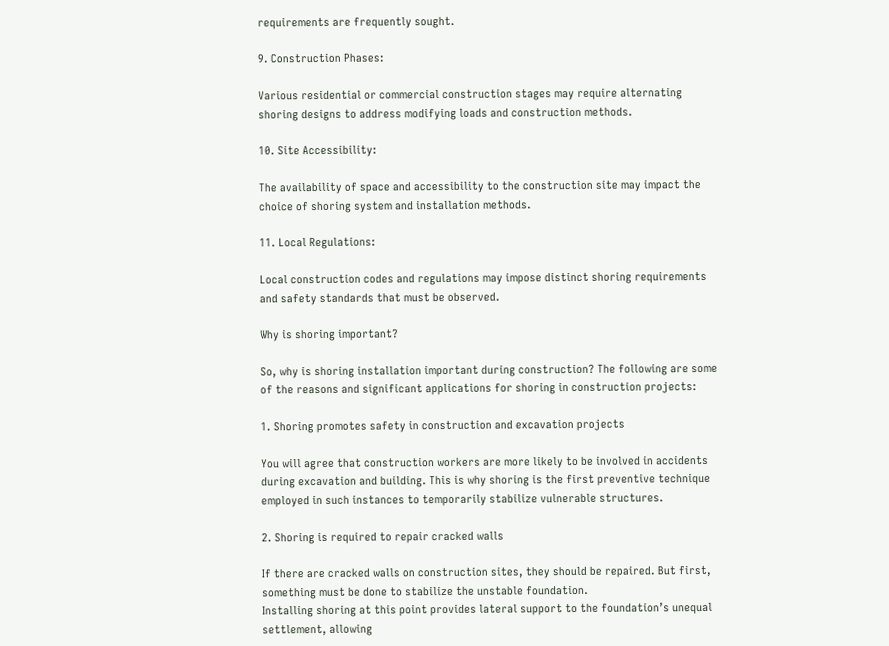requirements are frequently sought.

9. Construction Phases:

Various residential or commercial construction stages may require alternating shoring designs to address modifying loads and construction methods.

10. Site Accessibility:

The availability of space and accessibility to the construction site may impact the choice of shoring system and installation methods.

11. Local Regulations:

Local construction codes and regulations may impose distinct shoring requirements and safety standards that must be observed.

Why is shoring important?

So, why is shoring installation important during construction? The following are some of the reasons and significant applications for shoring in construction projects:

1. Shoring promotes safety in construction and excavation projects

You will agree that construction workers are more likely to be involved in accidents during excavation and building. This is why shoring is the first preventive technique employed in such instances to temporarily stabilize vulnerable structures.

2. Shoring is required to repair cracked walls

If there are cracked walls on construction sites, they should be repaired. But first, something must be done to stabilize the unstable foundation.
Installing shoring at this point provides lateral support to the foundation’s unequal settlement, allowing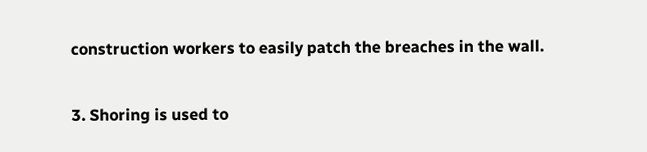construction workers to easily patch the breaches in the wall.

3. Shoring is used to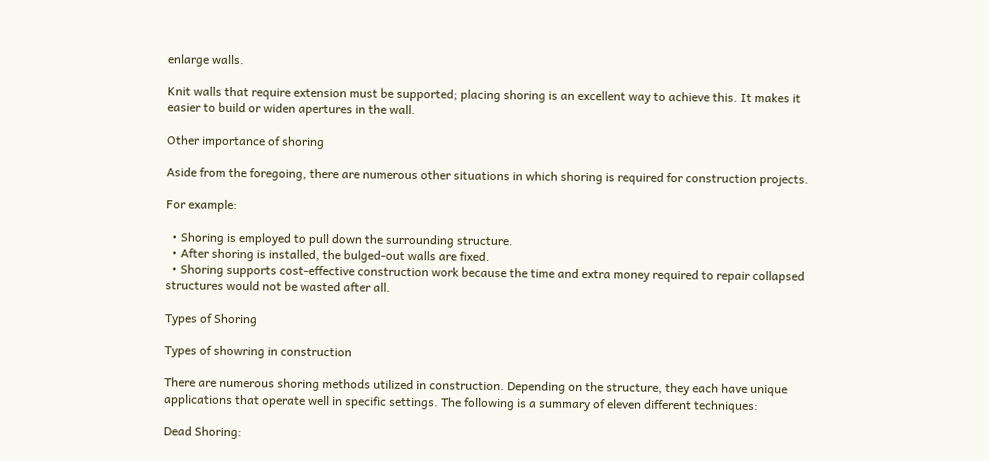enlarge walls.

Knit walls that require extension must be supported; placing shoring is an excellent way to achieve this. It makes it easier to build or widen apertures in the wall.

Other importance of shoring

Aside from the foregoing, there are numerous other situations in which shoring is required for construction projects.

For example:

  • Shoring is employed to pull down the surrounding structure.
  • After shoring is installed, the bulged-out walls are fixed.
  • Shoring supports cost-effective construction work because the time and extra money required to repair collapsed structures would not be wasted after all.

Types of Shoring

Types of showring in construction

There are numerous shoring methods utilized in construction. Depending on the structure, they each have unique applications that operate well in specific settings. The following is a summary of eleven different techniques:

Dead Shoring: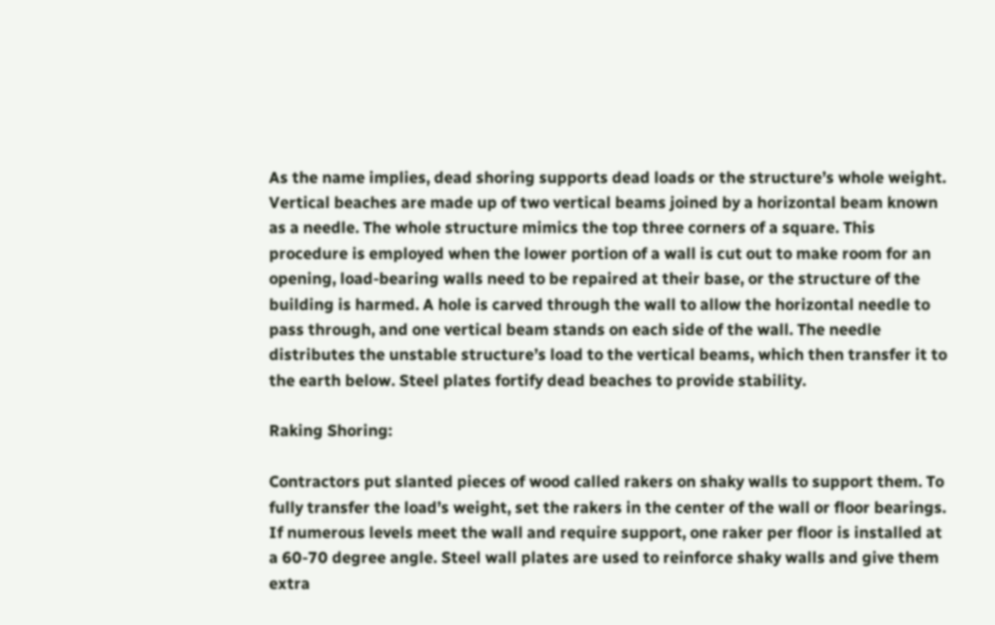As the name implies, dead shoring supports dead loads or the structure’s whole weight. Vertical beaches are made up of two vertical beams joined by a horizontal beam known as a needle. The whole structure mimics the top three corners of a square. This procedure is employed when the lower portion of a wall is cut out to make room for an opening, load-bearing walls need to be repaired at their base, or the structure of the building is harmed. A hole is carved through the wall to allow the horizontal needle to pass through, and one vertical beam stands on each side of the wall. The needle distributes the unstable structure’s load to the vertical beams, which then transfer it to the earth below. Steel plates fortify dead beaches to provide stability.

Raking Shoring:

Contractors put slanted pieces of wood called rakers on shaky walls to support them. To fully transfer the load’s weight, set the rakers in the center of the wall or floor bearings. If numerous levels meet the wall and require support, one raker per floor is installed at a 60-70 degree angle. Steel wall plates are used to reinforce shaky walls and give them extra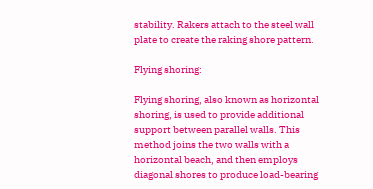stability. Rakers attach to the steel wall plate to create the raking shore pattern.

Flying shoring:

Flying shoring, also known as horizontal shoring, is used to provide additional support between parallel walls. This method joins the two walls with a horizontal beach, and then employs diagonal shores to produce load-bearing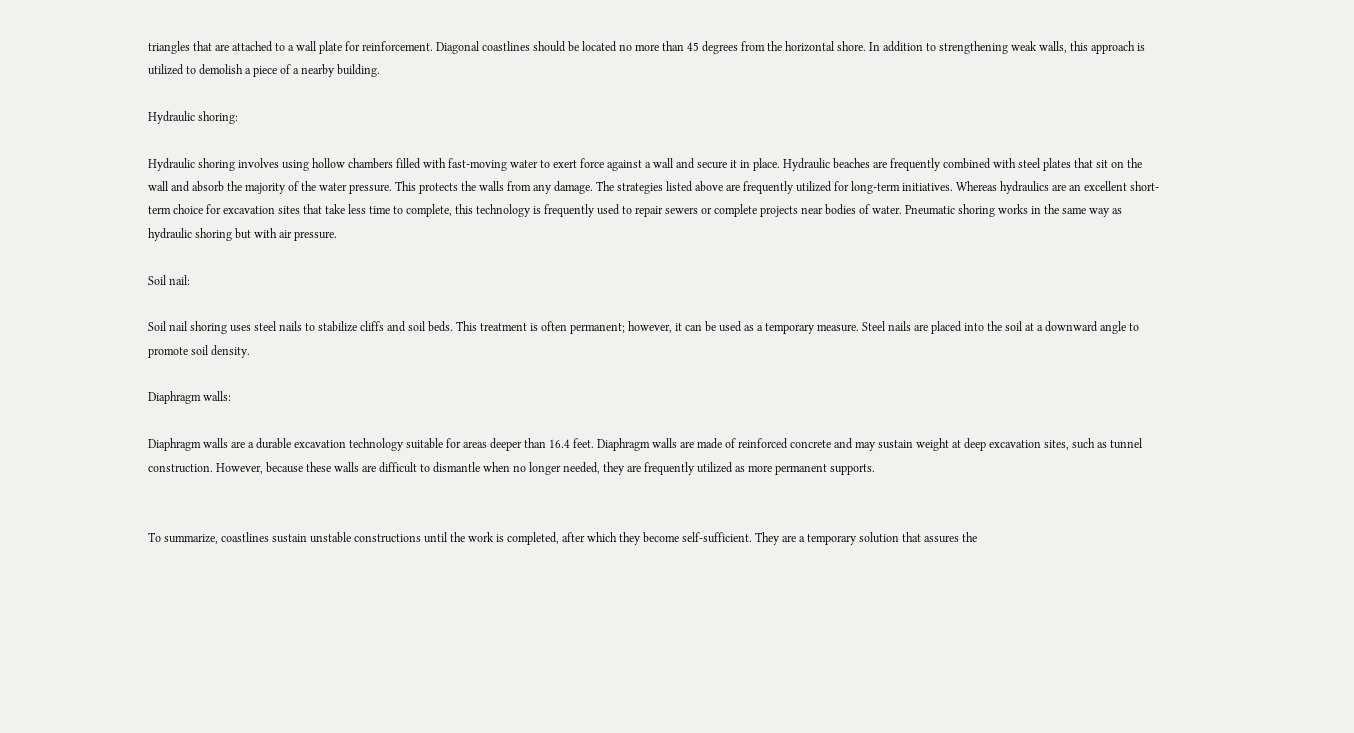triangles that are attached to a wall plate for reinforcement. Diagonal coastlines should be located no more than 45 degrees from the horizontal shore. In addition to strengthening weak walls, this approach is utilized to demolish a piece of a nearby building.

Hydraulic shoring:

Hydraulic shoring involves using hollow chambers filled with fast-moving water to exert force against a wall and secure it in place. Hydraulic beaches are frequently combined with steel plates that sit on the wall and absorb the majority of the water pressure. This protects the walls from any damage. The strategies listed above are frequently utilized for long-term initiatives. Whereas hydraulics are an excellent short-term choice for excavation sites that take less time to complete, this technology is frequently used to repair sewers or complete projects near bodies of water. Pneumatic shoring works in the same way as hydraulic shoring but with air pressure.

Soil nail:

Soil nail shoring uses steel nails to stabilize cliffs and soil beds. This treatment is often permanent; however, it can be used as a temporary measure. Steel nails are placed into the soil at a downward angle to promote soil density.

Diaphragm walls:

Diaphragm walls are a durable excavation technology suitable for areas deeper than 16.4 feet. Diaphragm walls are made of reinforced concrete and may sustain weight at deep excavation sites, such as tunnel construction. However, because these walls are difficult to dismantle when no longer needed, they are frequently utilized as more permanent supports.


To summarize, coastlines sustain unstable constructions until the work is completed, after which they become self-sufficient. They are a temporary solution that assures the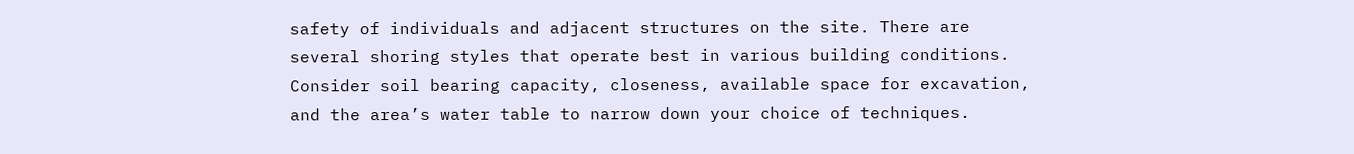safety of individuals and adjacent structures on the site. There are several shoring styles that operate best in various building conditions. Consider soil bearing capacity, closeness, available space for excavation, and the area’s water table to narrow down your choice of techniques.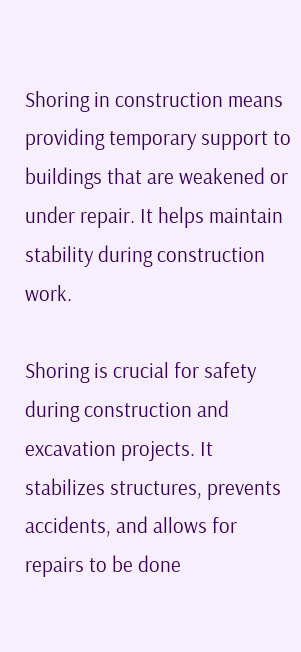Shoring in construction means providing temporary support to buildings that are weakened or under repair. It helps maintain stability during construction work.

Shoring is crucial for safety during construction and excavation projects. It stabilizes structures, prevents accidents, and allows for repairs to be done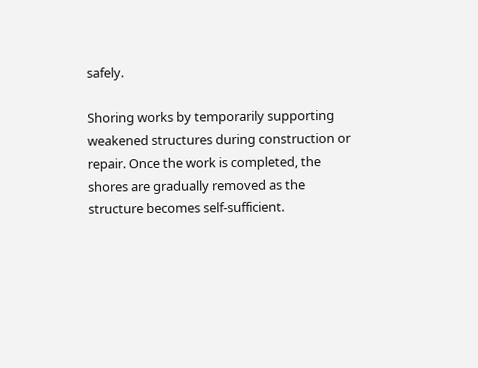safely.

Shoring works by temporarily supporting weakened structures during construction or repair. Once the work is completed, the shores are gradually removed as the structure becomes self-sufficient.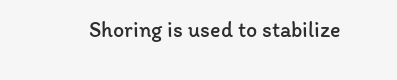Shoring is used to stabilize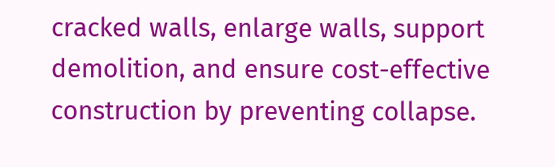cracked walls, enlarge walls, support demolition, and ensure cost-effective construction by preventing collapse.